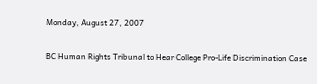Monday, August 27, 2007

BC Human Rights Tribunal to Hear College Pro-Life Discrimination Case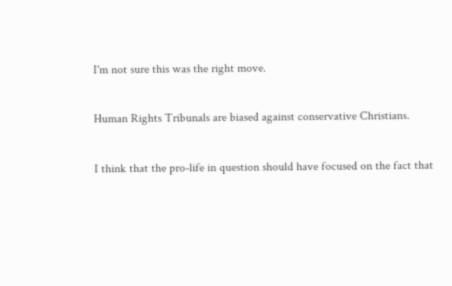I'm not sure this was the right move.

Human Rights Tribunals are biased against conservative Christians.

I think that the pro-life in question should have focused on the fact that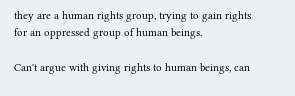they are a human rights group, trying to gain rights for an oppressed group of human beings.

Can't argue with giving rights to human beings, can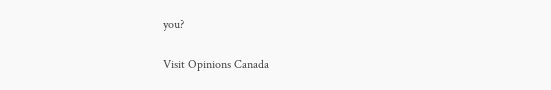you?

Visit Opinions Canada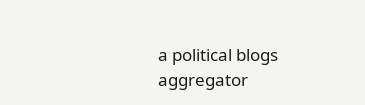a political blogs aggregator